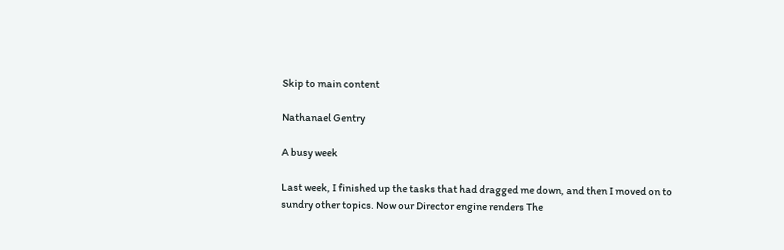Skip to main content

Nathanael Gentry

A busy week

Last week, I finished up the tasks that had dragged me down, and then I moved on to sundry other topics. Now our Director engine renders The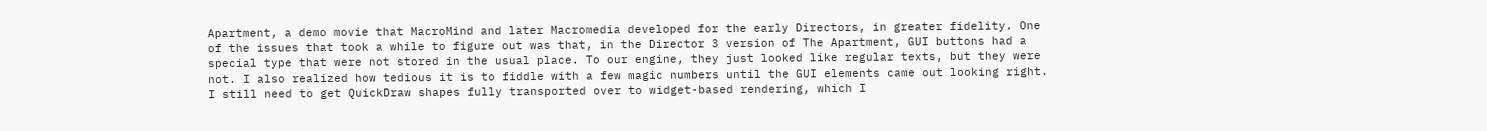Apartment, a demo movie that MacroMind and later Macromedia developed for the early Directors, in greater fidelity. One of the issues that took a while to figure out was that, in the Director 3 version of The Apartment, GUI buttons had a special type that were not stored in the usual place. To our engine, they just looked like regular texts, but they were not. I also realized how tedious it is to fiddle with a few magic numbers until the GUI elements came out looking right. I still need to get QuickDraw shapes fully transported over to widget-based rendering, which I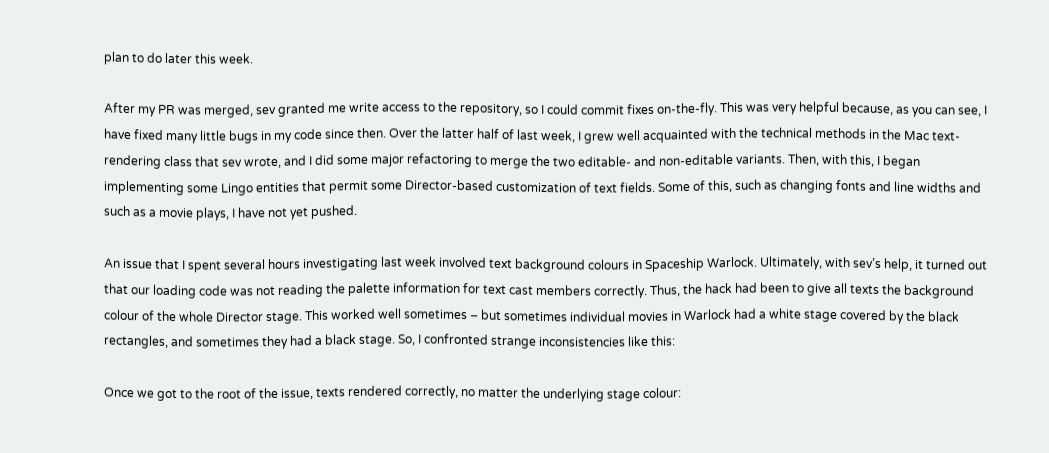plan to do later this week.

After my PR was merged, sev granted me write access to the repository, so I could commit fixes on-the-fly. This was very helpful because, as you can see, I have fixed many little bugs in my code since then. Over the latter half of last week, I grew well acquainted with the technical methods in the Mac text-rendering class that sev wrote, and I did some major refactoring to merge the two editable- and non-editable variants. Then, with this, I began implementing some Lingo entities that permit some Director-based customization of text fields. Some of this, such as changing fonts and line widths and such as a movie plays, I have not yet pushed.

An issue that I spent several hours investigating last week involved text background colours in Spaceship Warlock. Ultimately, with sev’s help, it turned out that our loading code was not reading the palette information for text cast members correctly. Thus, the hack had been to give all texts the background colour of the whole Director stage. This worked well sometimes – but sometimes individual movies in Warlock had a white stage covered by the black rectangles, and sometimes they had a black stage. So, I confronted strange inconsistencies like this:

Once we got to the root of the issue, texts rendered correctly, no matter the underlying stage colour: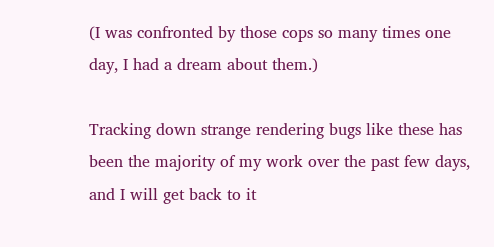(I was confronted by those cops so many times one day, I had a dream about them.)

Tracking down strange rendering bugs like these has been the majority of my work over the past few days, and I will get back to it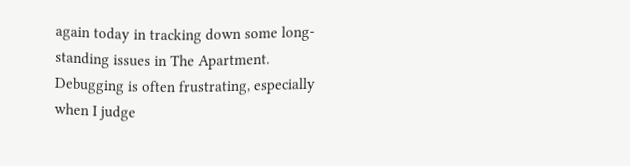again today in tracking down some long-standing issues in The Apartment. Debugging is often frustrating, especially when I judge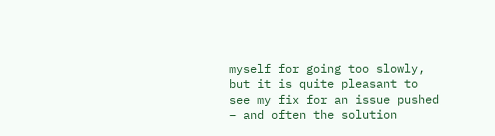myself for going too slowly, but it is quite pleasant to see my fix for an issue pushed – and often the solution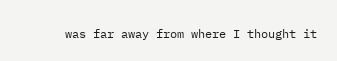was far away from where I thought it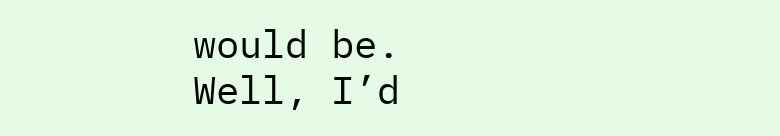would be. Well, I’d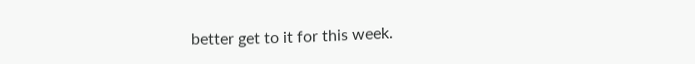better get to it for this week.